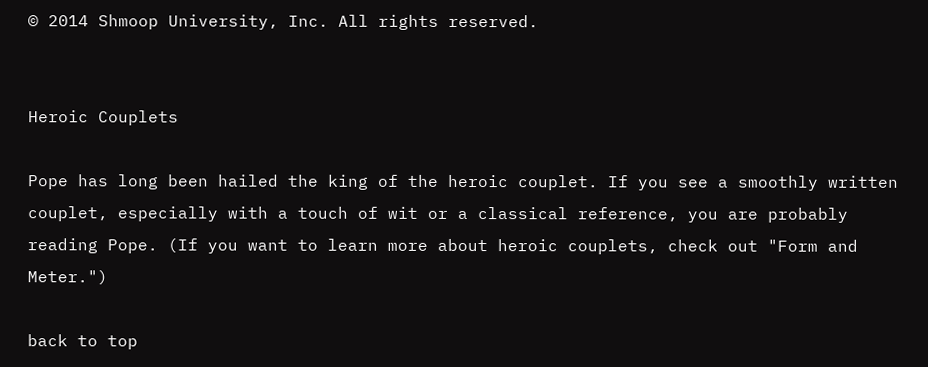© 2014 Shmoop University, Inc. All rights reserved.


Heroic Couplets

Pope has long been hailed the king of the heroic couplet. If you see a smoothly written couplet, especially with a touch of wit or a classical reference, you are probably reading Pope. (If you want to learn more about heroic couplets, check out "Form and Meter.")

back to top